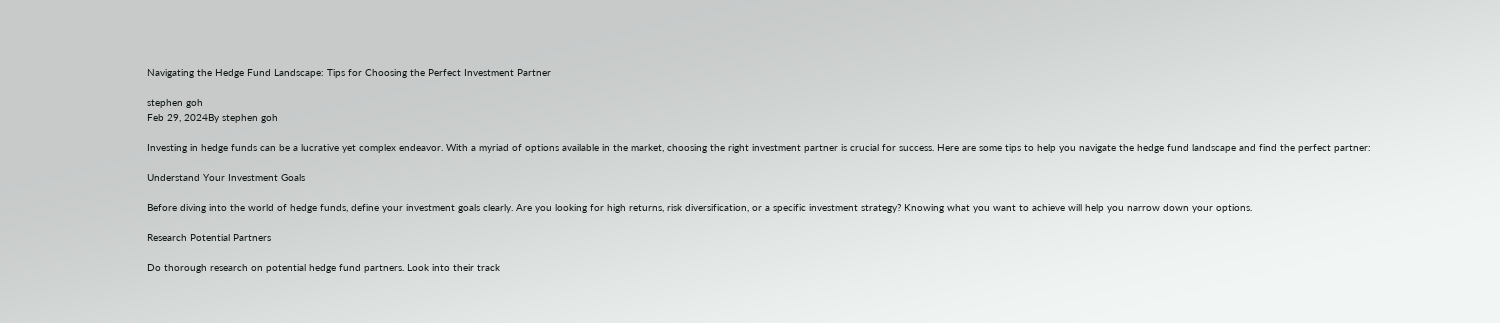Navigating the Hedge Fund Landscape: Tips for Choosing the Perfect Investment Partner

stephen goh
Feb 29, 2024By stephen goh

Investing in hedge funds can be a lucrative yet complex endeavor. With a myriad of options available in the market, choosing the right investment partner is crucial for success. Here are some tips to help you navigate the hedge fund landscape and find the perfect partner:

Understand Your Investment Goals

Before diving into the world of hedge funds, define your investment goals clearly. Are you looking for high returns, risk diversification, or a specific investment strategy? Knowing what you want to achieve will help you narrow down your options.

Research Potential Partners

Do thorough research on potential hedge fund partners. Look into their track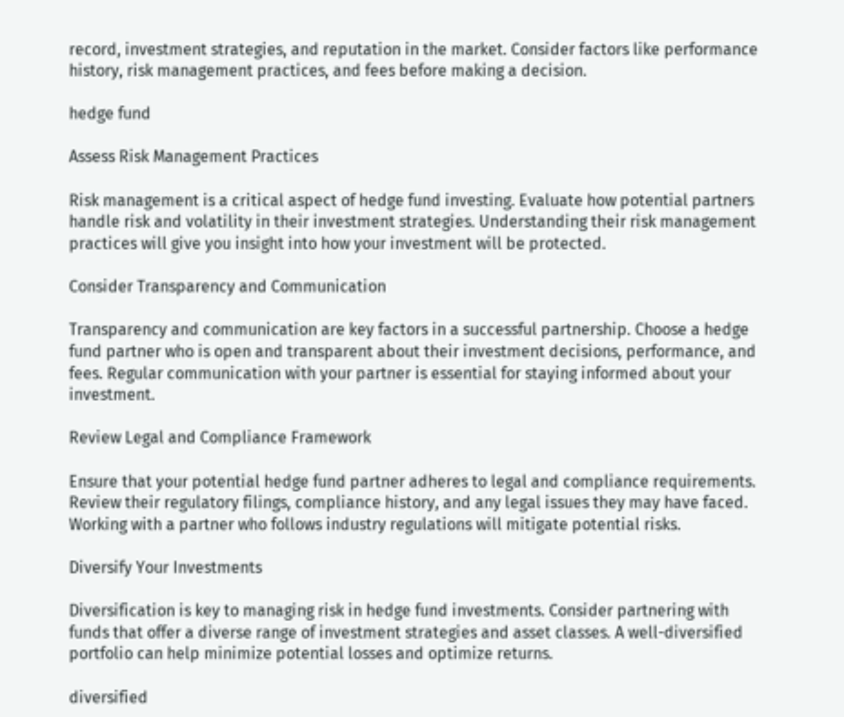record, investment strategies, and reputation in the market. Consider factors like performance history, risk management practices, and fees before making a decision.

hedge fund

Assess Risk Management Practices

Risk management is a critical aspect of hedge fund investing. Evaluate how potential partners handle risk and volatility in their investment strategies. Understanding their risk management practices will give you insight into how your investment will be protected.

Consider Transparency and Communication

Transparency and communication are key factors in a successful partnership. Choose a hedge fund partner who is open and transparent about their investment decisions, performance, and fees. Regular communication with your partner is essential for staying informed about your investment.

Review Legal and Compliance Framework

Ensure that your potential hedge fund partner adheres to legal and compliance requirements. Review their regulatory filings, compliance history, and any legal issues they may have faced. Working with a partner who follows industry regulations will mitigate potential risks.

Diversify Your Investments

Diversification is key to managing risk in hedge fund investments. Consider partnering with funds that offer a diverse range of investment strategies and asset classes. A well-diversified portfolio can help minimize potential losses and optimize returns.

diversified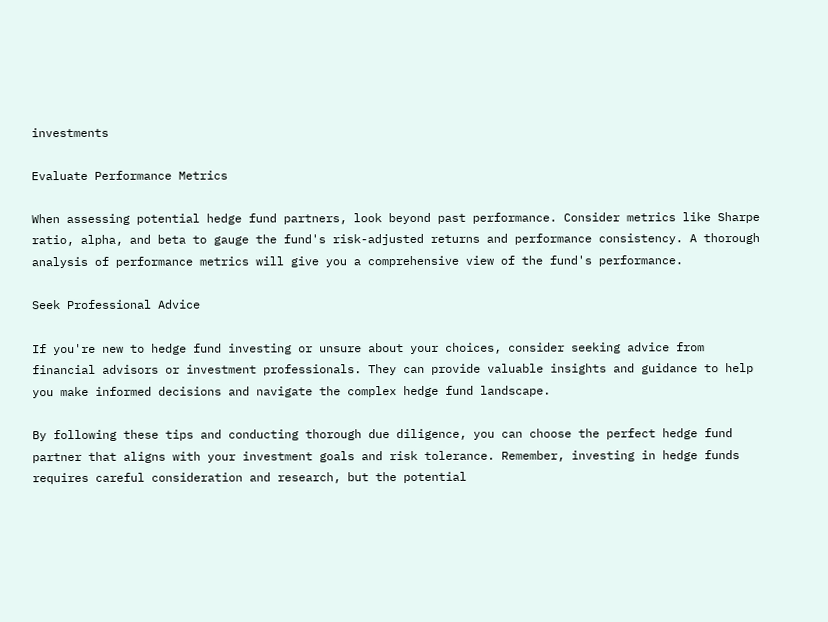investments

Evaluate Performance Metrics

When assessing potential hedge fund partners, look beyond past performance. Consider metrics like Sharpe ratio, alpha, and beta to gauge the fund's risk-adjusted returns and performance consistency. A thorough analysis of performance metrics will give you a comprehensive view of the fund's performance.

Seek Professional Advice

If you're new to hedge fund investing or unsure about your choices, consider seeking advice from financial advisors or investment professionals. They can provide valuable insights and guidance to help you make informed decisions and navigate the complex hedge fund landscape.

By following these tips and conducting thorough due diligence, you can choose the perfect hedge fund partner that aligns with your investment goals and risk tolerance. Remember, investing in hedge funds requires careful consideration and research, but the potential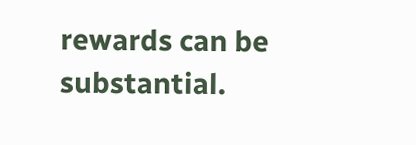rewards can be substantial.